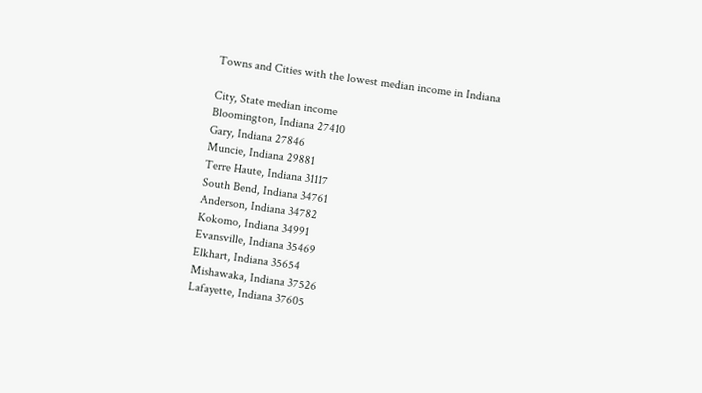Towns and Cities with the lowest median income in Indiana

City, State median income
Bloomington, Indiana 27410
Gary, Indiana 27846
Muncie, Indiana 29881
Terre Haute, Indiana 31117
South Bend, Indiana 34761
Anderson, Indiana 34782
Kokomo, Indiana 34991
Evansville, Indiana 35469
Elkhart, Indiana 35654
Mishawaka, Indiana 37526
Lafayette, Indiana 37605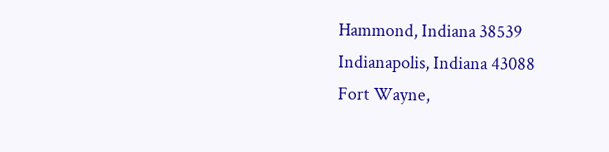Hammond, Indiana 38539
Indianapolis, Indiana 43088
Fort Wayne,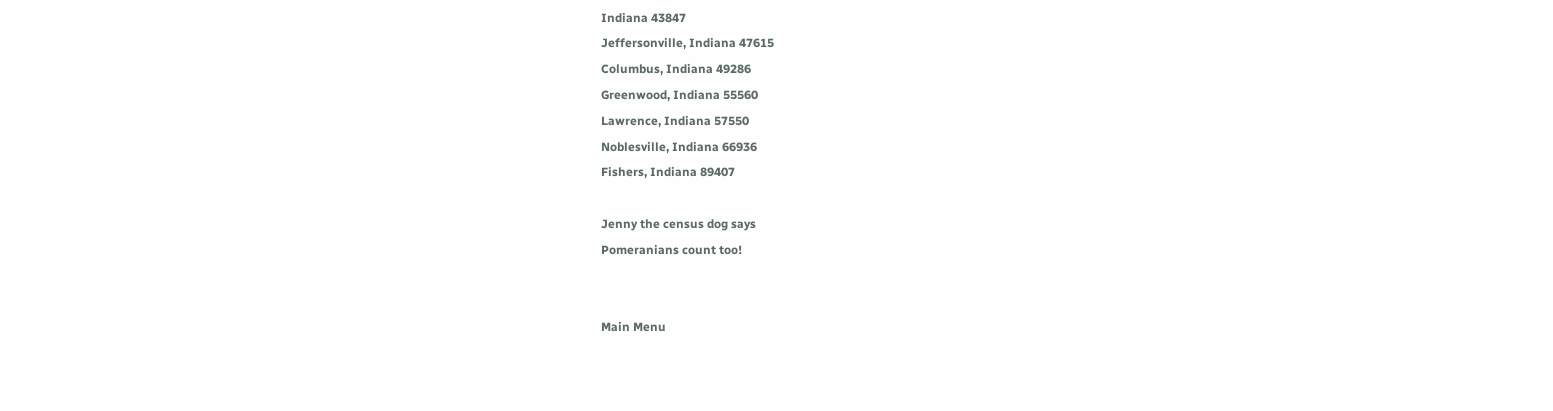Indiana 43847
Jeffersonville, Indiana 47615
Columbus, Indiana 49286
Greenwood, Indiana 55560
Lawrence, Indiana 57550
Noblesville, Indiana 66936
Fishers, Indiana 89407

Jenny the census dog says
Pomeranians count too!


Main Menu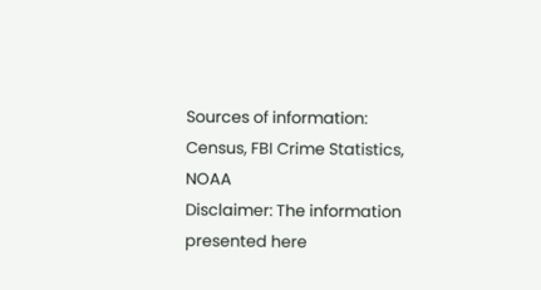Sources of information: Census, FBI Crime Statistics, NOAA
Disclaimer: The information presented here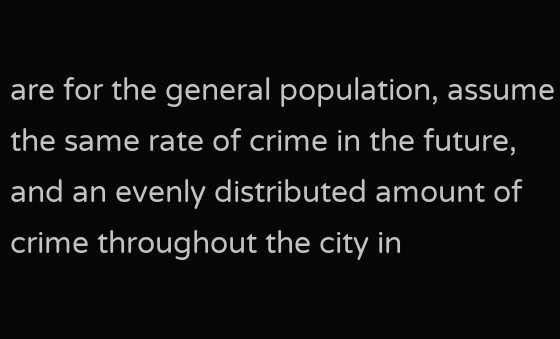are for the general population, assume the same rate of crime in the future, and an evenly distributed amount of crime throughout the city in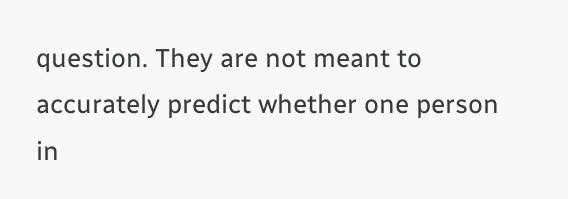question. They are not meant to accurately predict whether one person in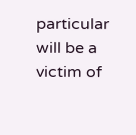particular will be a victim of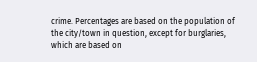crime. Percentages are based on the population of the city/town in question, except for burglaries, which are based on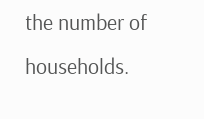the number of households.